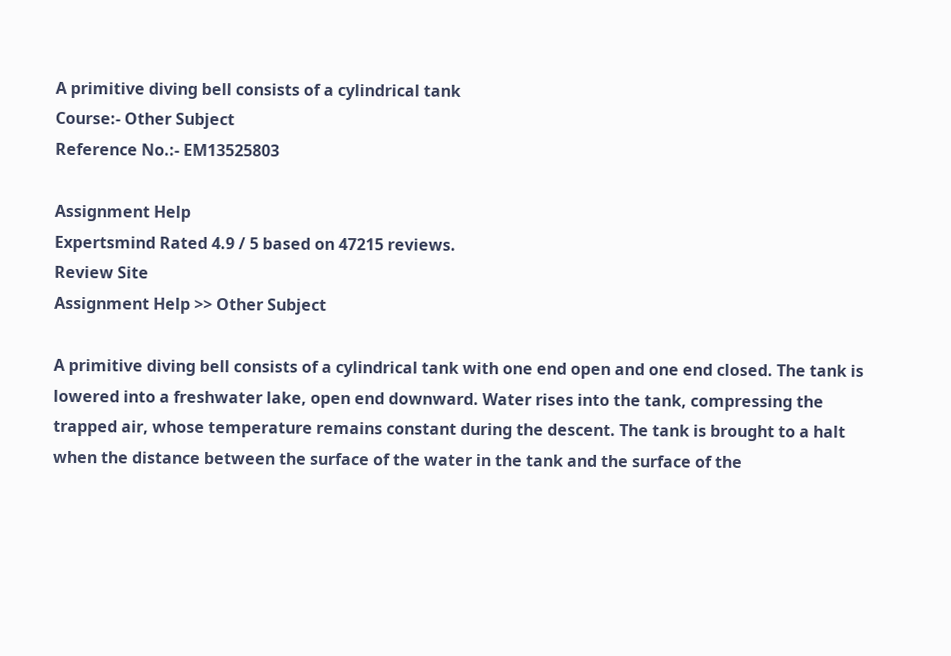A primitive diving bell consists of a cylindrical tank
Course:- Other Subject
Reference No.:- EM13525803

Assignment Help
Expertsmind Rated 4.9 / 5 based on 47215 reviews.
Review Site
Assignment Help >> Other Subject

A primitive diving bell consists of a cylindrical tank with one end open and one end closed. The tank is lowered into a freshwater lake, open end downward. Water rises into the tank, compressing the trapped air, whose temperature remains constant during the descent. The tank is brought to a halt when the distance between the surface of the water in the tank and the surface of the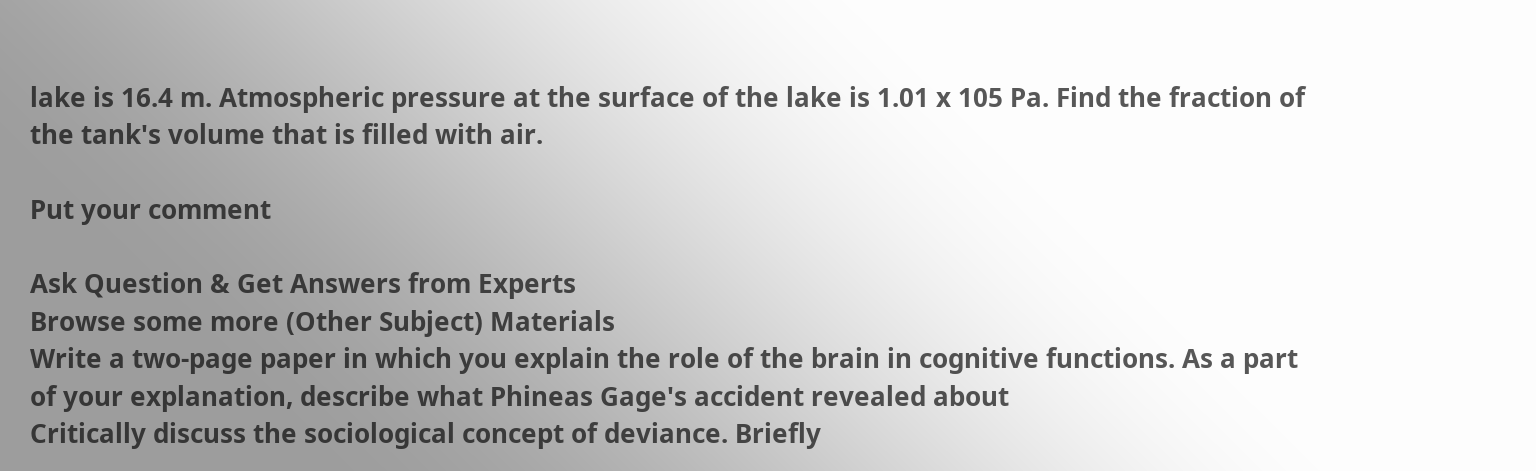lake is 16.4 m. Atmospheric pressure at the surface of the lake is 1.01 x 105 Pa. Find the fraction of the tank's volume that is filled with air.

Put your comment

Ask Question & Get Answers from Experts
Browse some more (Other Subject) Materials
Write a two-page paper in which you explain the role of the brain in cognitive functions. As a part of your explanation, describe what Phineas Gage's accident revealed about
Critically discuss the sociological concept of deviance. Briefly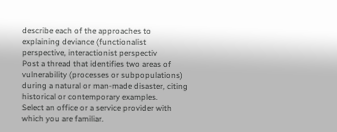describe each of the approaches to explaining deviance (functionalist perspective, interactionist perspectiv
Post a thread that identifies two areas of vulnerability (processes or subpopulations) during a natural or man-made disaster, citing historical or contemporary examples.
Select an office or a service provider with which you are familiar.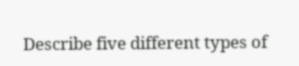Describe five different types of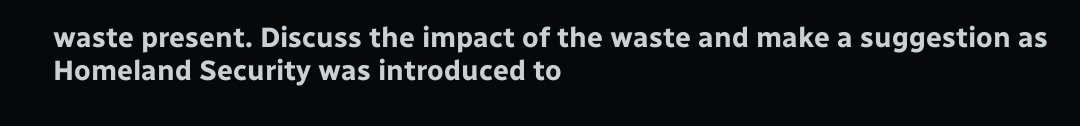waste present. Discuss the impact of the waste and make a suggestion as
Homeland Security was introduced to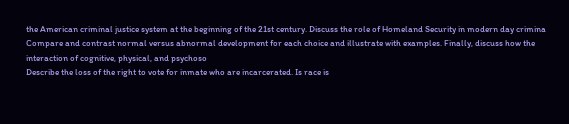the American criminal justice system at the beginning of the 21st century. Discuss the role of Homeland Security in modern day crimina
Compare and contrast normal versus abnormal development for each choice and illustrate with examples. Finally, discuss how the interaction of cognitive, physical, and psychoso
Describe the loss of the right to vote for inmate who are incarcerated. Is race is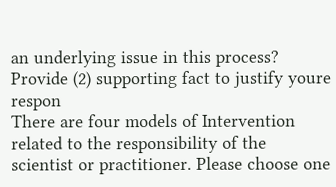an underlying issue in this process? Provide (2) supporting fact to justify youre respon
There are four models of Intervention related to the responsibility of the scientist or practitioner. Please choose one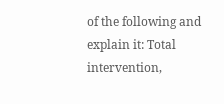of the following and explain it: Total intervention,